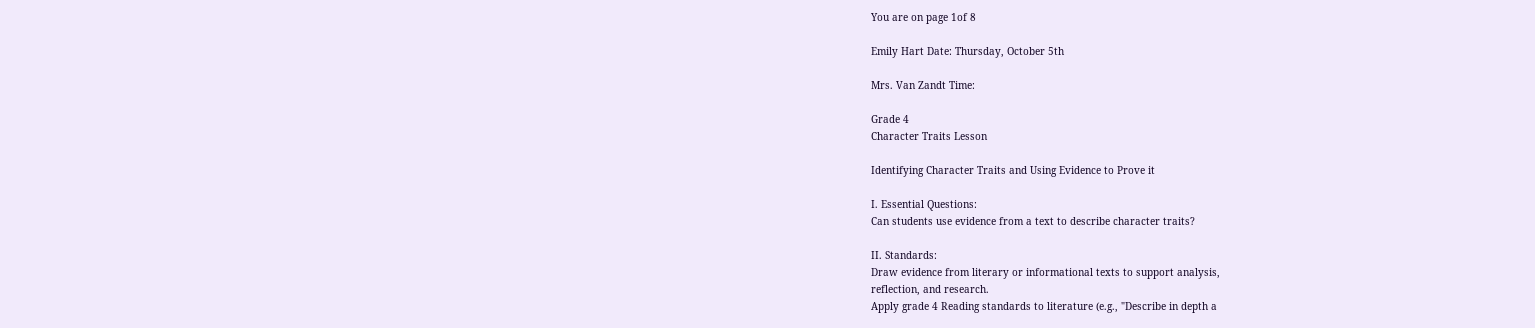You are on page 1of 8

Emily Hart Date: Thursday, October 5th

Mrs. Van Zandt Time:

Grade 4
Character Traits Lesson

Identifying Character Traits and Using Evidence to Prove it

I. Essential Questions:
Can students use evidence from a text to describe character traits?

II. Standards:
Draw evidence from literary or informational texts to support analysis,
reflection, and research.
Apply grade 4 Reading standards to literature (e.g., "Describe in depth a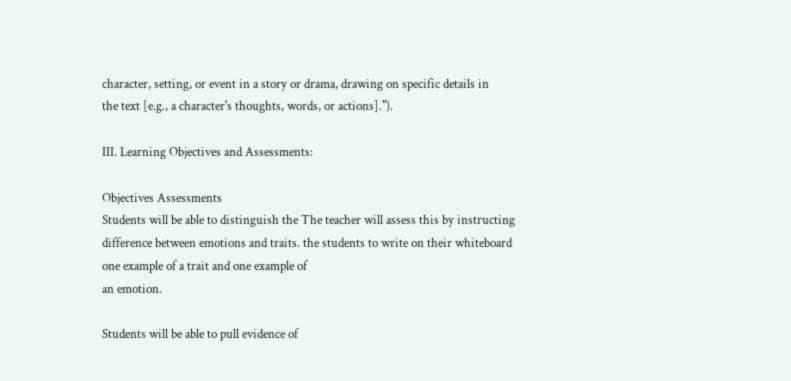character, setting, or event in a story or drama, drawing on specific details in
the text [e.g., a character's thoughts, words, or actions].").

III. Learning Objectives and Assessments:

Objectives Assessments
Students will be able to distinguish the The teacher will assess this by instructing
difference between emotions and traits. the students to write on their whiteboard
one example of a trait and one example of
an emotion.

Students will be able to pull evidence of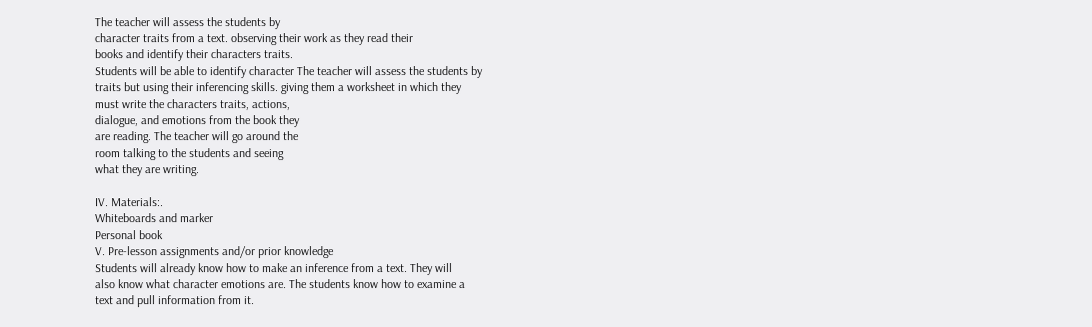The teacher will assess the students by
character traits from a text. observing their work as they read their
books and identify their characters traits.
Students will be able to identify character The teacher will assess the students by
traits but using their inferencing skills. giving them a worksheet in which they
must write the characters traits, actions,
dialogue, and emotions from the book they
are reading. The teacher will go around the
room talking to the students and seeing
what they are writing.

IV. Materials:.
Whiteboards and marker
Personal book
V. Pre-lesson assignments and/or prior knowledge
Students will already know how to make an inference from a text. They will
also know what character emotions are. The students know how to examine a
text and pull information from it.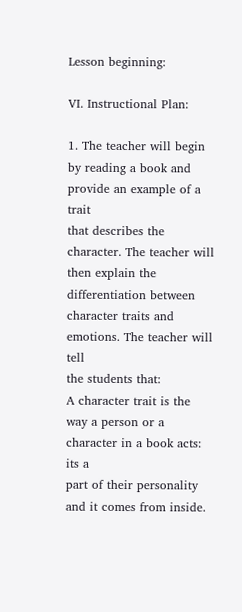Lesson beginning:

VI. Instructional Plan:

1. The teacher will begin by reading a book and provide an example of a trait
that describes the character. The teacher will then explain the
differentiation between character traits and emotions. The teacher will tell
the students that:
A character trait is the way a person or a character in a book acts: its a
part of their personality and it comes from inside.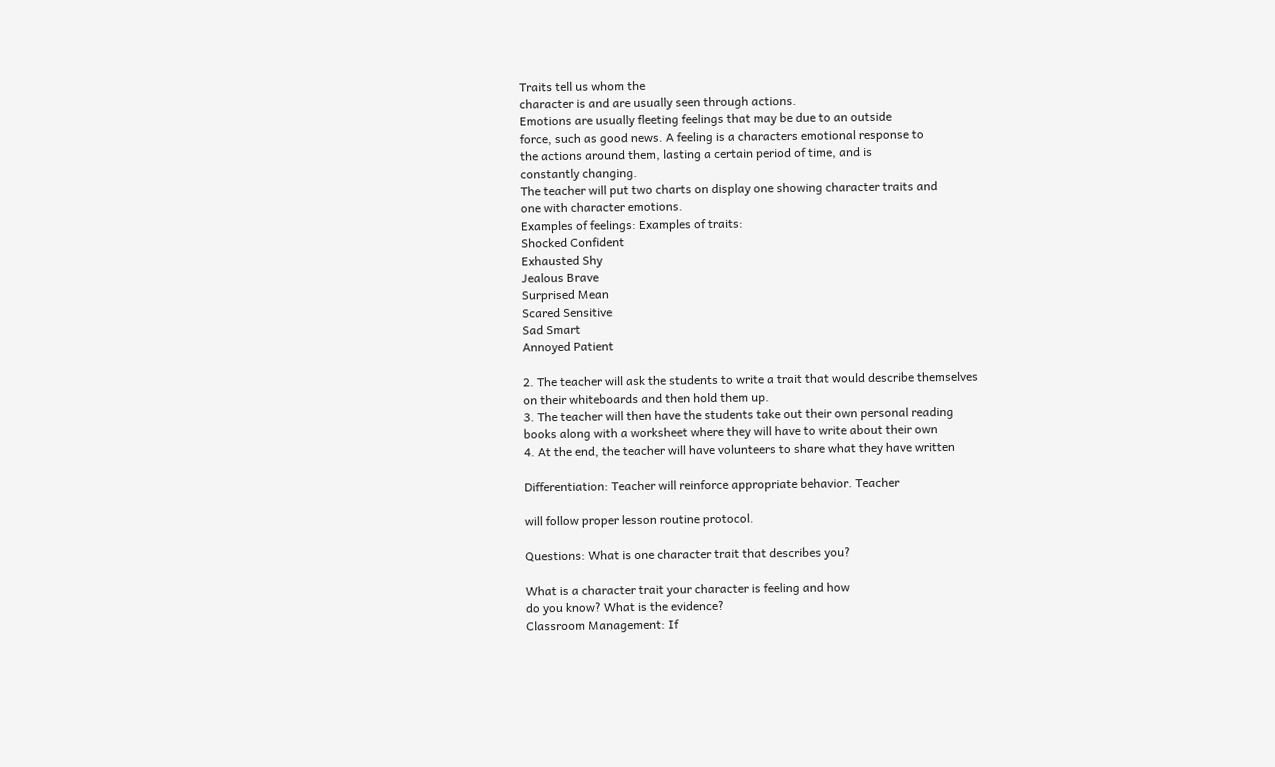Traits tell us whom the
character is and are usually seen through actions.
Emotions are usually fleeting feelings that may be due to an outside
force, such as good news. A feeling is a characters emotional response to
the actions around them, lasting a certain period of time, and is
constantly changing.
The teacher will put two charts on display one showing character traits and
one with character emotions.
Examples of feelings: Examples of traits:
Shocked Confident
Exhausted Shy
Jealous Brave
Surprised Mean
Scared Sensitive
Sad Smart
Annoyed Patient

2. The teacher will ask the students to write a trait that would describe themselves
on their whiteboards and then hold them up.
3. The teacher will then have the students take out their own personal reading
books along with a worksheet where they will have to write about their own
4. At the end, the teacher will have volunteers to share what they have written

Differentiation: Teacher will reinforce appropriate behavior. Teacher

will follow proper lesson routine protocol.

Questions: What is one character trait that describes you?

What is a character trait your character is feeling and how
do you know? What is the evidence?
Classroom Management: If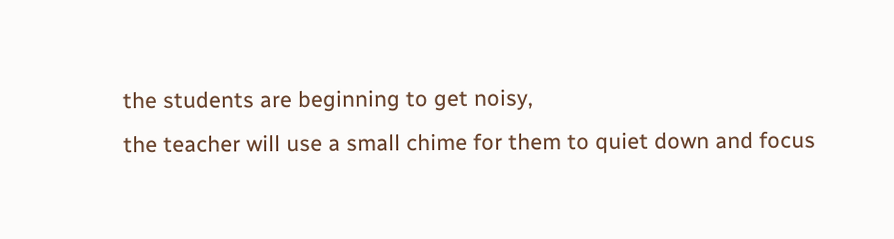the students are beginning to get noisy,
the teacher will use a small chime for them to quiet down and focus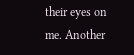their eyes on me. Another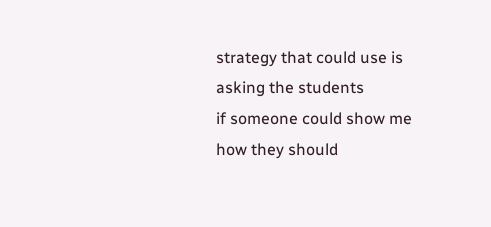strategy that could use is asking the students
if someone could show me how they should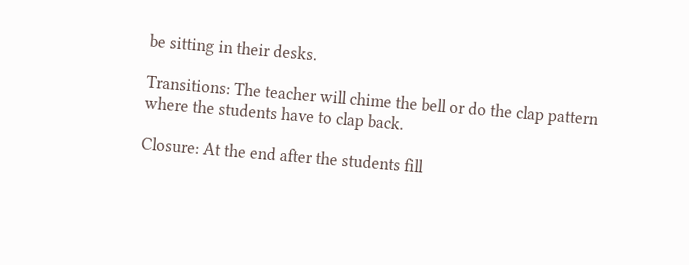be sitting in their desks.

Transitions: The teacher will chime the bell or do the clap pattern
where the students have to clap back.

Closure: At the end after the students fill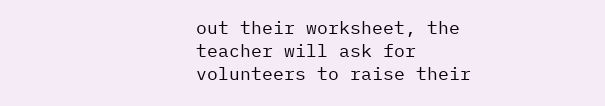out their worksheet, the
teacher will ask for volunteers to raise their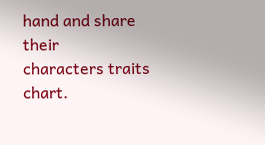hand and share their
characters traits chart.